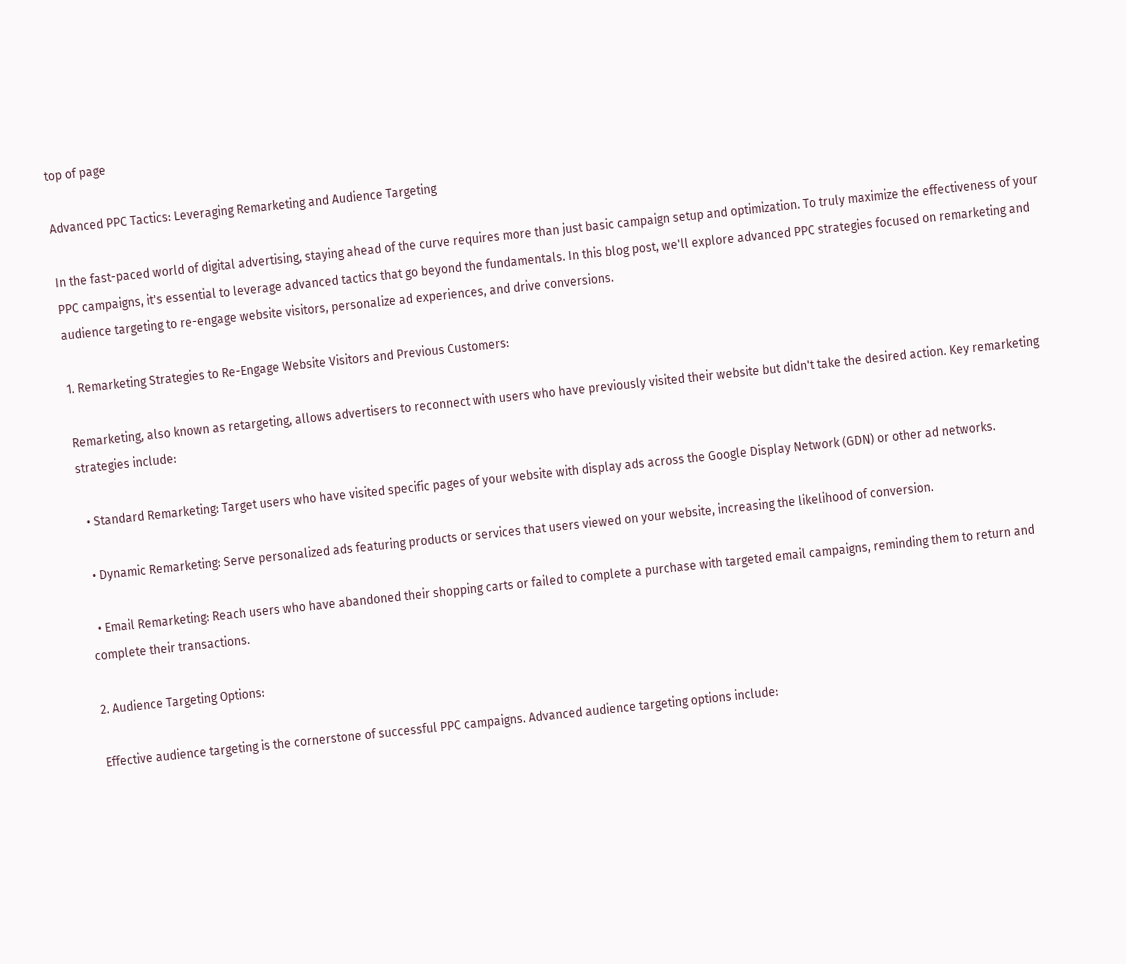top of page

Advanced PPC Tactics: Leveraging Remarketing and Audience Targeting

In the fast-paced world of digital advertising, staying ahead of the curve requires more than just basic campaign setup and optimization. To truly maximize the effectiveness of your PPC campaigns, it's essential to leverage advanced tactics that go beyond the fundamentals. In this blog post, we'll explore advanced PPC strategies focused on remarketing and audience targeting to re-engage website visitors, personalize ad experiences, and drive conversions.

1. Remarketing Strategies to Re-Engage Website Visitors and Previous Customers:

Remarketing, also known as retargeting, allows advertisers to reconnect with users who have previously visited their website but didn't take the desired action. Key remarketing strategies include:

  • Standard Remarketing: Target users who have visited specific pages of your website with display ads across the Google Display Network (GDN) or other ad networks.

  • Dynamic Remarketing: Serve personalized ads featuring products or services that users viewed on your website, increasing the likelihood of conversion.

  • Email Remarketing: Reach users who have abandoned their shopping carts or failed to complete a purchase with targeted email campaigns, reminding them to return and complete their transactions.

2. Audience Targeting Options:

Effective audience targeting is the cornerstone of successful PPC campaigns. Advanced audience targeting options include: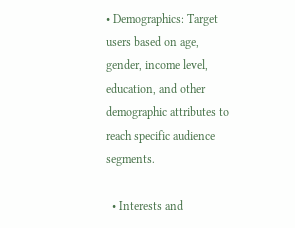• Demographics: Target users based on age, gender, income level, education, and other demographic attributes to reach specific audience segments.

  • Interests and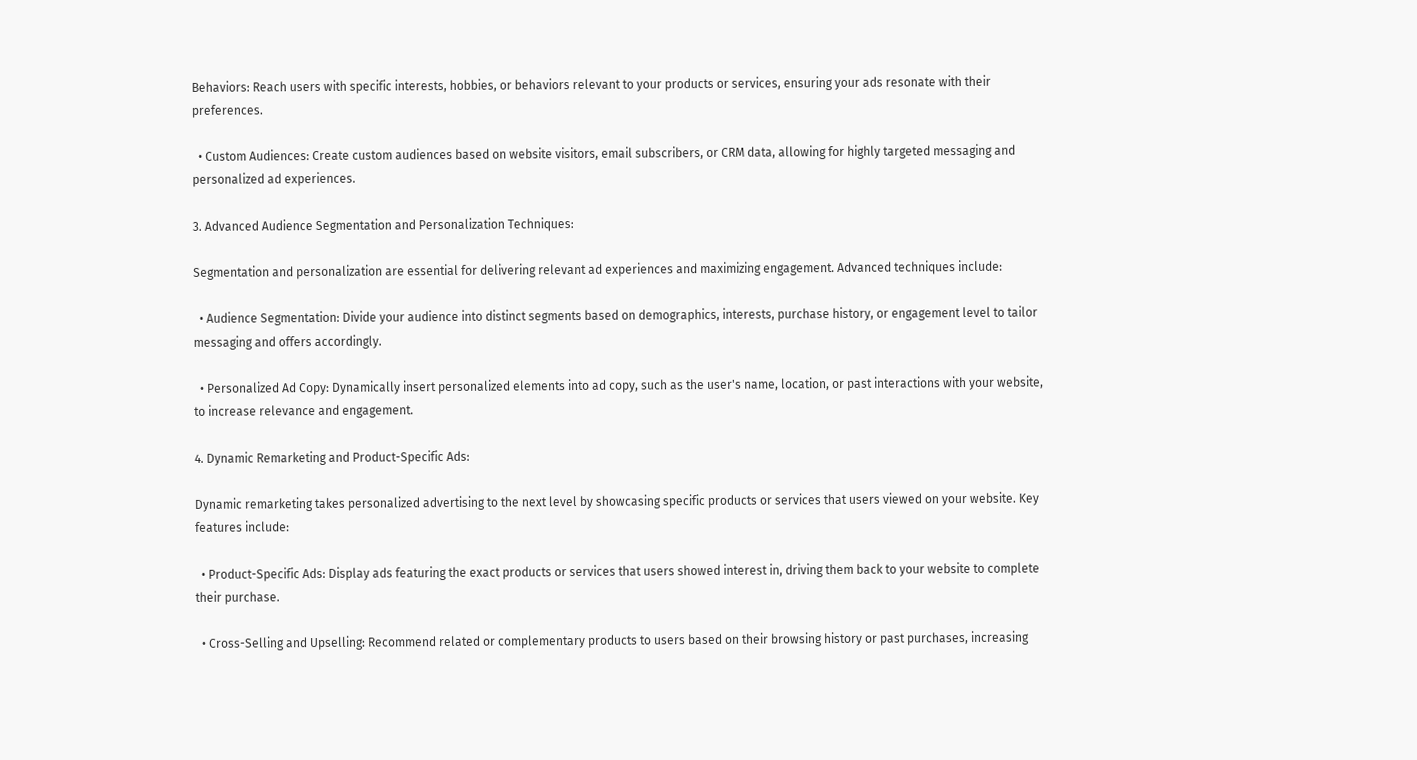Behaviors: Reach users with specific interests, hobbies, or behaviors relevant to your products or services, ensuring your ads resonate with their preferences.

  • Custom Audiences: Create custom audiences based on website visitors, email subscribers, or CRM data, allowing for highly targeted messaging and personalized ad experiences.

3. Advanced Audience Segmentation and Personalization Techniques:

Segmentation and personalization are essential for delivering relevant ad experiences and maximizing engagement. Advanced techniques include:

  • Audience Segmentation: Divide your audience into distinct segments based on demographics, interests, purchase history, or engagement level to tailor messaging and offers accordingly.

  • Personalized Ad Copy: Dynamically insert personalized elements into ad copy, such as the user's name, location, or past interactions with your website, to increase relevance and engagement.

4. Dynamic Remarketing and Product-Specific Ads:

Dynamic remarketing takes personalized advertising to the next level by showcasing specific products or services that users viewed on your website. Key features include:

  • Product-Specific Ads: Display ads featuring the exact products or services that users showed interest in, driving them back to your website to complete their purchase.

  • Cross-Selling and Upselling: Recommend related or complementary products to users based on their browsing history or past purchases, increasing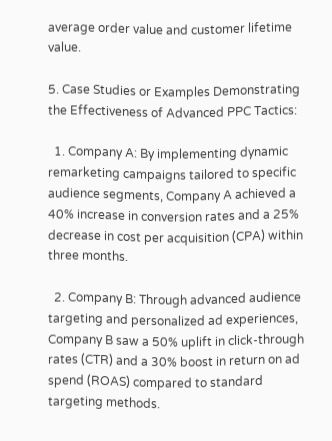average order value and customer lifetime value.

5. Case Studies or Examples Demonstrating the Effectiveness of Advanced PPC Tactics:

  1. Company A: By implementing dynamic remarketing campaigns tailored to specific audience segments, Company A achieved a 40% increase in conversion rates and a 25% decrease in cost per acquisition (CPA) within three months.

  2. Company B: Through advanced audience targeting and personalized ad experiences, Company B saw a 50% uplift in click-through rates (CTR) and a 30% boost in return on ad spend (ROAS) compared to standard targeting methods.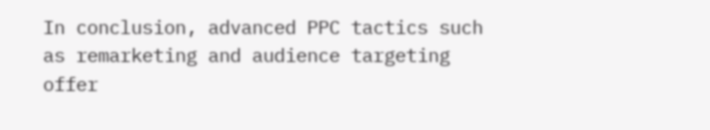In conclusion, advanced PPC tactics such as remarketing and audience targeting offer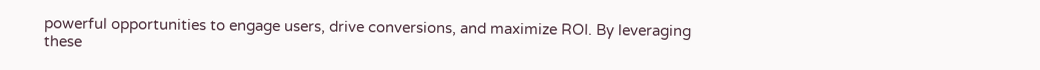powerful opportunities to engage users, drive conversions, and maximize ROI. By leveraging these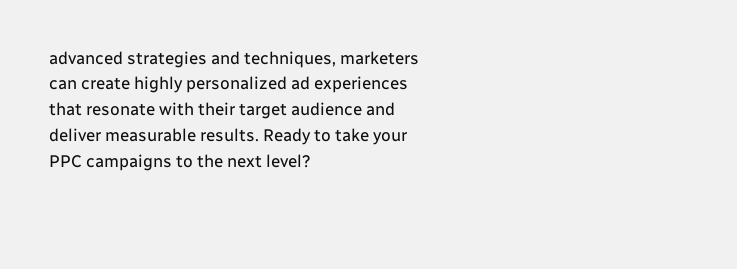advanced strategies and techniques, marketers can create highly personalized ad experiences that resonate with their target audience and deliver measurable results. Ready to take your PPC campaigns to the next level?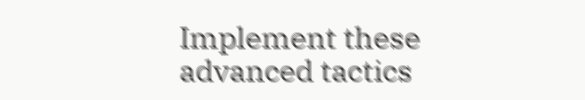Implement these advanced tactics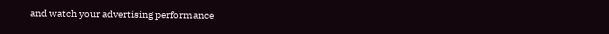and watch your advertising performance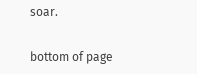soar.


bottom of page